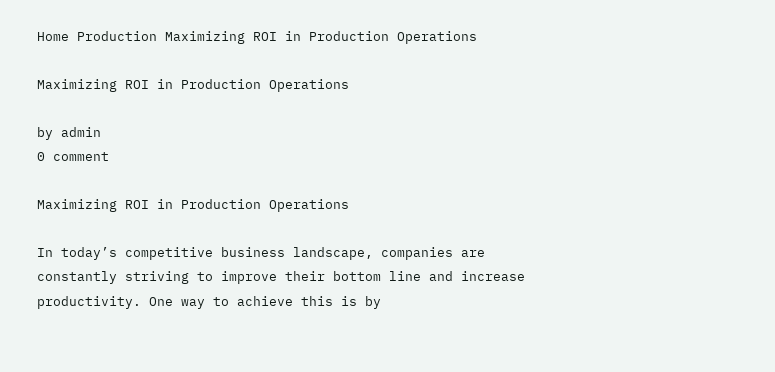Home Production Maximizing ROI in Production Operations

Maximizing ROI in Production Operations

by admin
0 comment

Maximizing ROI in Production Operations

In today’s competitive business landscape, companies are constantly striving to improve their bottom line and increase productivity. One way to achieve this is by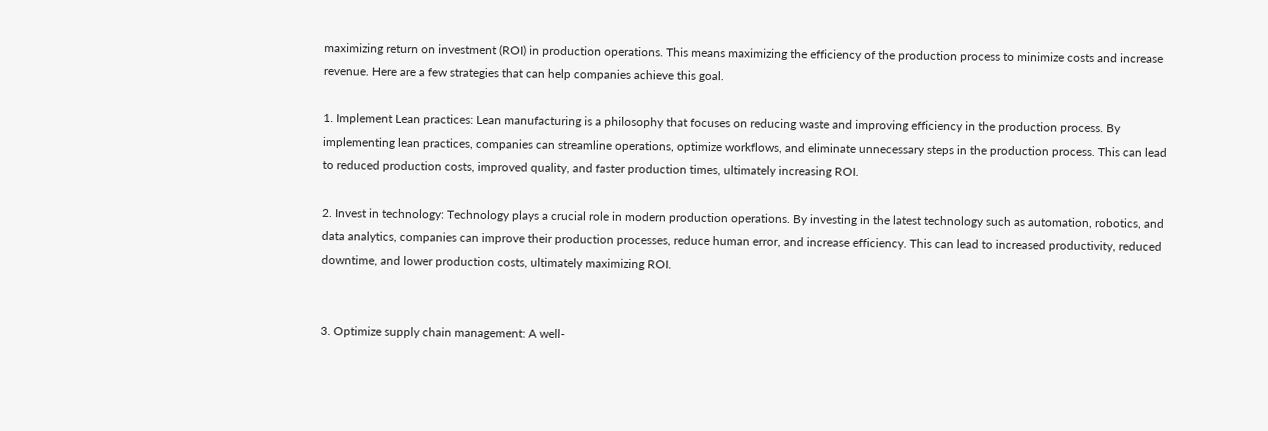maximizing return on investment (ROI) in production operations. This means maximizing the efficiency of the production process to minimize costs and increase revenue. Here are a few strategies that can help companies achieve this goal.

1. Implement Lean practices: Lean manufacturing is a philosophy that focuses on reducing waste and improving efficiency in the production process. By implementing lean practices, companies can streamline operations, optimize workflows, and eliminate unnecessary steps in the production process. This can lead to reduced production costs, improved quality, and faster production times, ultimately increasing ROI.

2. Invest in technology: Technology plays a crucial role in modern production operations. By investing in the latest technology such as automation, robotics, and data analytics, companies can improve their production processes, reduce human error, and increase efficiency. This can lead to increased productivity, reduced downtime, and lower production costs, ultimately maximizing ROI.


3. Optimize supply chain management: A well-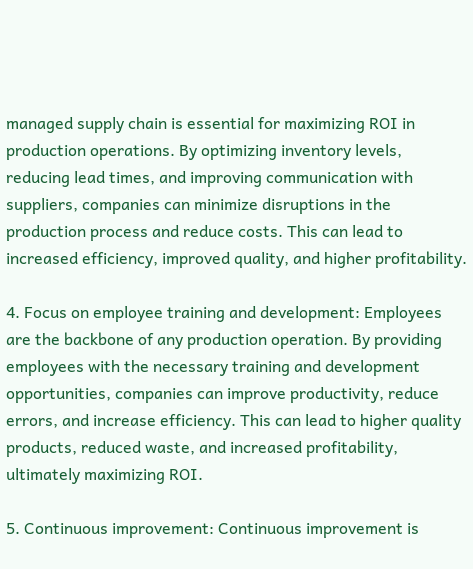managed supply chain is essential for maximizing ROI in production operations. By optimizing inventory levels, reducing lead times, and improving communication with suppliers, companies can minimize disruptions in the production process and reduce costs. This can lead to increased efficiency, improved quality, and higher profitability.

4. Focus on employee training and development: Employees are the backbone of any production operation. By providing employees with the necessary training and development opportunities, companies can improve productivity, reduce errors, and increase efficiency. This can lead to higher quality products, reduced waste, and increased profitability, ultimately maximizing ROI.

5. Continuous improvement: Continuous improvement is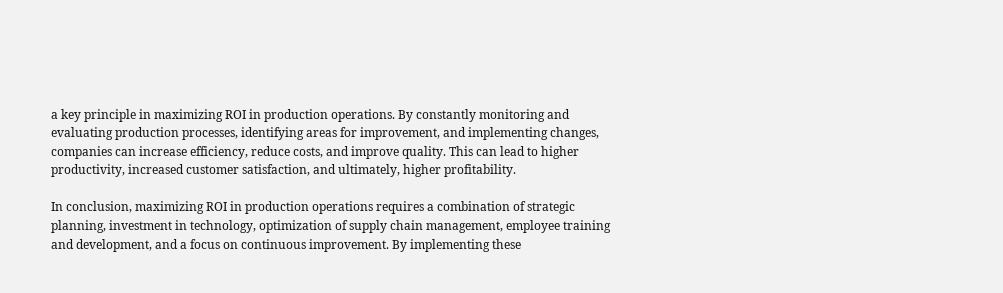a key principle in maximizing ROI in production operations. By constantly monitoring and evaluating production processes, identifying areas for improvement, and implementing changes, companies can increase efficiency, reduce costs, and improve quality. This can lead to higher productivity, increased customer satisfaction, and ultimately, higher profitability.

In conclusion, maximizing ROI in production operations requires a combination of strategic planning, investment in technology, optimization of supply chain management, employee training and development, and a focus on continuous improvement. By implementing these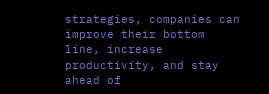strategies, companies can improve their bottom line, increase productivity, and stay ahead of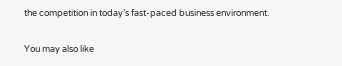the competition in today’s fast-paced business environment.

You may also like